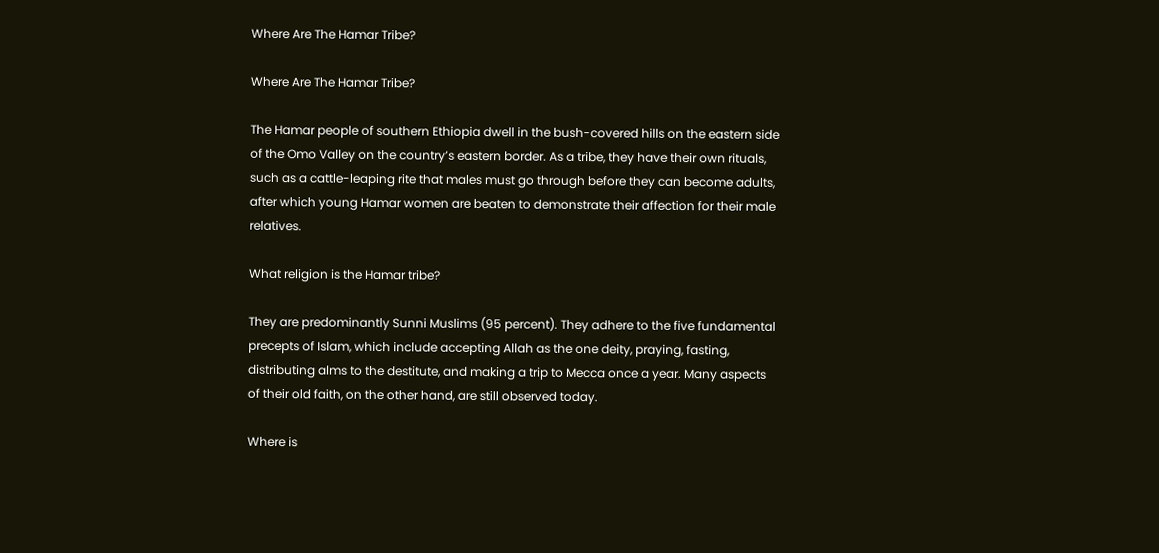Where Are The Hamar Tribe?

Where Are The Hamar Tribe?

The Hamar people of southern Ethiopia dwell in the bush-covered hills on the eastern side of the Omo Valley on the country’s eastern border. As a tribe, they have their own rituals, such as a cattle-leaping rite that males must go through before they can become adults, after which young Hamar women are beaten to demonstrate their affection for their male relatives.

What religion is the Hamar tribe?

They are predominantly Sunni Muslims (95 percent). They adhere to the five fundamental precepts of Islam, which include accepting Allah as the one deity, praying, fasting, distributing alms to the destitute, and making a trip to Mecca once a year. Many aspects of their old faith, on the other hand, are still observed today.

Where is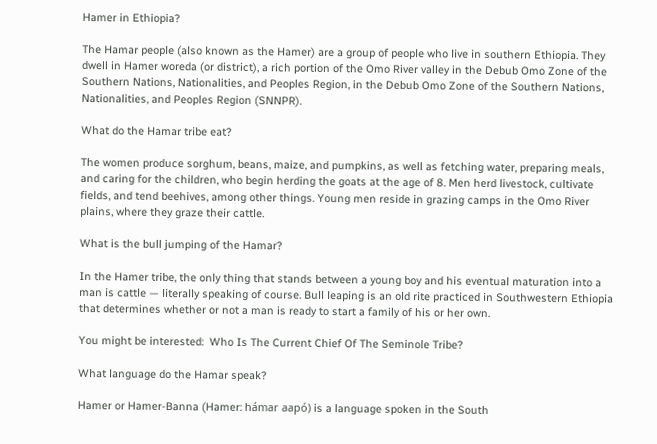Hamer in Ethiopia?

The Hamar people (also known as the Hamer) are a group of people who live in southern Ethiopia. They dwell in Hamer woreda (or district), a rich portion of the Omo River valley in the Debub Omo Zone of the Southern Nations, Nationalities, and Peoples Region, in the Debub Omo Zone of the Southern Nations, Nationalities, and Peoples Region (SNNPR).

What do the Hamar tribe eat?

The women produce sorghum, beans, maize, and pumpkins, as well as fetching water, preparing meals, and caring for the children, who begin herding the goats at the age of 8. Men herd livestock, cultivate fields, and tend beehives, among other things. Young men reside in grazing camps in the Omo River plains, where they graze their cattle.

What is the bull jumping of the Hamar?

In the Hamer tribe, the only thing that stands between a young boy and his eventual maturation into a man is cattle — literally speaking of course. Bull leaping is an old rite practiced in Southwestern Ethiopia that determines whether or not a man is ready to start a family of his or her own.

You might be interested:  Who Is The Current Chief Of The Seminole Tribe?

What language do the Hamar speak?

Hamer or Hamer-Banna (Hamer: hámar aapó) is a language spoken in the South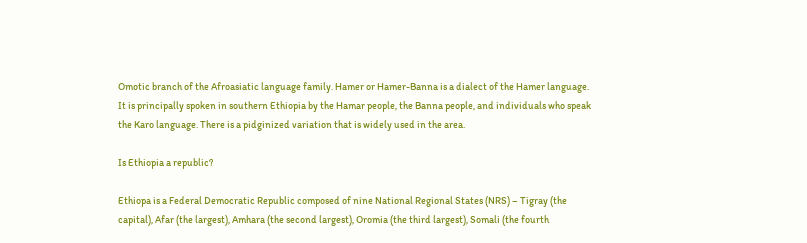Omotic branch of the Afroasiatic language family. Hamer or Hamer-Banna is a dialect of the Hamer language. It is principally spoken in southern Ethiopia by the Hamar people, the Banna people, and individuals who speak the Karo language. There is a pidginized variation that is widely used in the area.

Is Ethiopia a republic?

Ethiopa is a Federal Democratic Republic composed of nine National Regional States (NRS) – Tigray (the capital), Afar (the largest), Amhara (the second largest), Oromia (the third largest), Somali (the fourth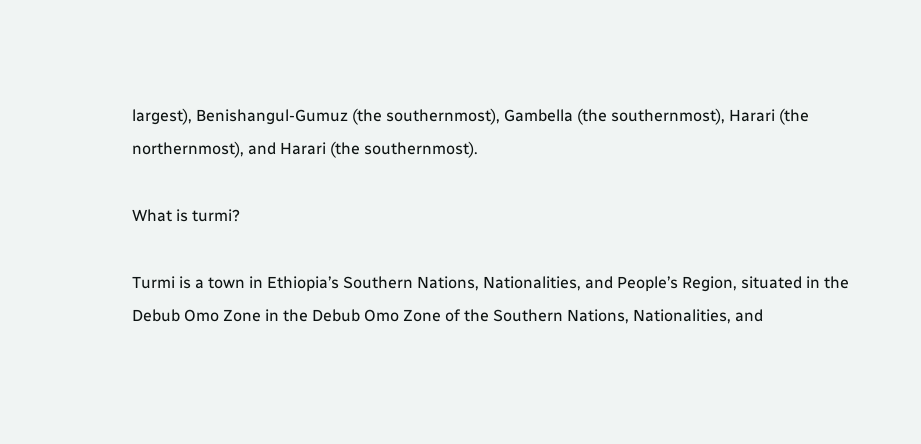largest), Benishangul-Gumuz (the southernmost), Gambella (the southernmost), Harari (the northernmost), and Harari (the southernmost).

What is turmi?

Turmi is a town in Ethiopia’s Southern Nations, Nationalities, and People’s Region, situated in the Debub Omo Zone in the Debub Omo Zone of the Southern Nations, Nationalities, and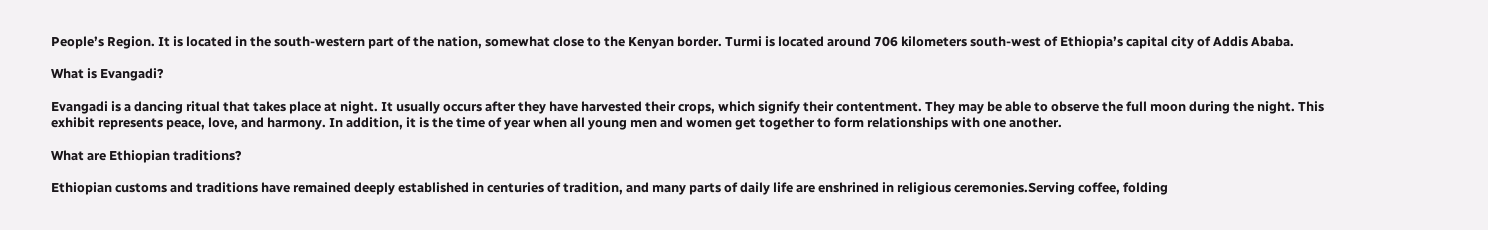People’s Region. It is located in the south-western part of the nation, somewhat close to the Kenyan border. Turmi is located around 706 kilometers south-west of Ethiopia’s capital city of Addis Ababa.

What is Evangadi?

Evangadi is a dancing ritual that takes place at night. It usually occurs after they have harvested their crops, which signify their contentment. They may be able to observe the full moon during the night. This exhibit represents peace, love, and harmony. In addition, it is the time of year when all young men and women get together to form relationships with one another.

What are Ethiopian traditions?

Ethiopian customs and traditions have remained deeply established in centuries of tradition, and many parts of daily life are enshrined in religious ceremonies.Serving coffee, folding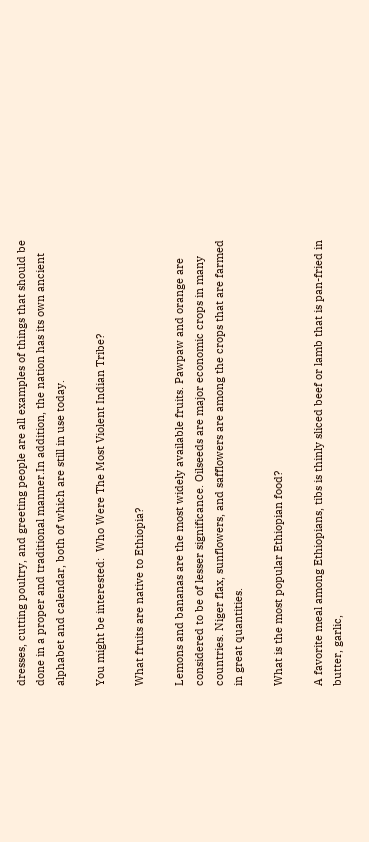dresses, cutting poultry, and greeting people are all examples of things that should be done in a proper and traditional manner.In addition, the nation has its own ancient alphabet and calendar, both of which are still in use today.

You might be interested:  Who Were The Most Violent Indian Tribe?

What fruits are native to Ethiopia?

Lemons and bananas are the most widely available fruits. Pawpaw and orange are considered to be of lesser significance. Oilseeds are major economic crops in many countries. Niger flax, sunflowers, and safflowers are among the crops that are farmed in great quantities.

What is the most popular Ethiopian food?

A favorite meal among Ethiopians, tibs is thinly sliced beef or lamb that is pan-fried in butter, garlic,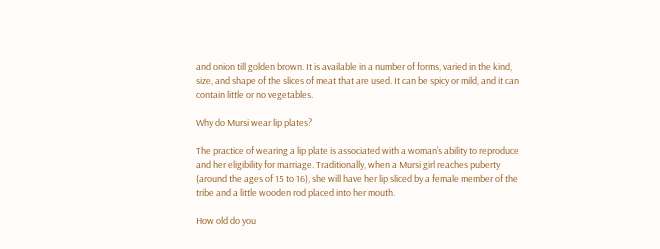and onion till golden brown. It is available in a number of forms, varied in the kind, size, and shape of the slices of meat that are used. It can be spicy or mild, and it can contain little or no vegetables.

Why do Mursi wear lip plates?

The practice of wearing a lip plate is associated with a woman’s ability to reproduce and her eligibility for marriage. Traditionally, when a Mursi girl reaches puberty (around the ages of 15 to 16), she will have her lip sliced by a female member of the tribe and a little wooden rod placed into her mouth.

How old do you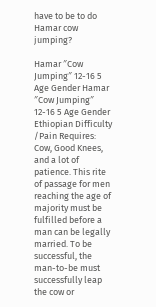have to be to do Hamar cow jumping?

Hamar ″Cow Jumping″ 12-16 5 Age Gender Hamar ″Cow Jumping″ 12-16 5 Age Gender Ethiopian Difficulty /Pain Requires: Cow, Good Knees, and a lot of patience. This rite of passage for men reaching the age of majority must be fulfilled before a man can be legally married. To be successful, the man-to-be must successfully leap the cow or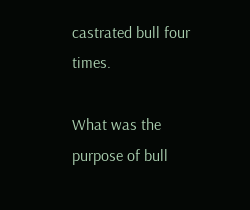castrated bull four times.

What was the purpose of bull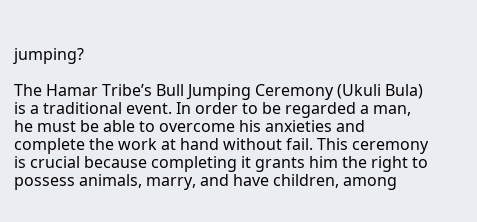jumping?

The Hamar Tribe’s Bull Jumping Ceremony (Ukuli Bula) is a traditional event. In order to be regarded a man, he must be able to overcome his anxieties and complete the work at hand without fail. This ceremony is crucial because completing it grants him the right to possess animals, marry, and have children, among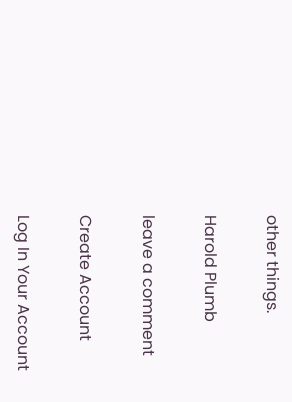other things.

Harold Plumb

leave a comment

Create Account

Log In Your Account